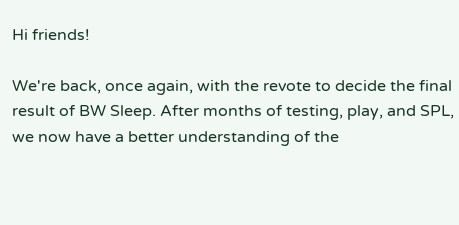Hi friends!

We're back, once again, with the revote to decide the final result of BW Sleep. After months of testing, play, and SPL, we now have a better understanding of the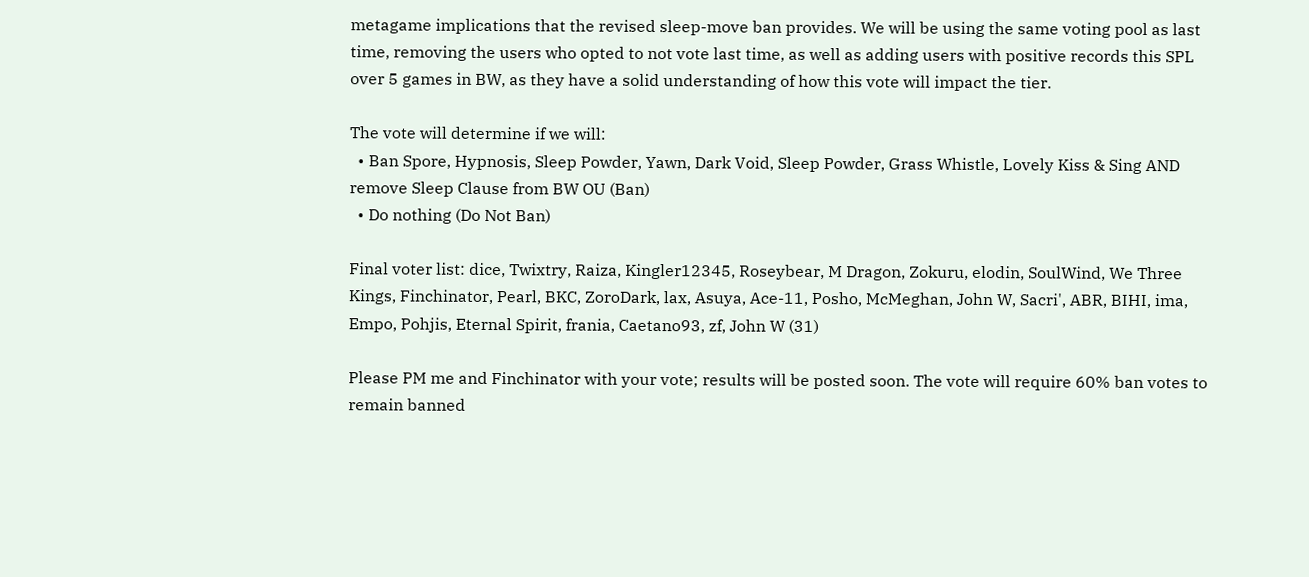metagame implications that the revised sleep-move ban provides. We will be using the same voting pool as last time, removing the users who opted to not vote last time, as well as adding users with positive records this SPL over 5 games in BW, as they have a solid understanding of how this vote will impact the tier.

The vote will determine if we will:
  • Ban Spore, Hypnosis, Sleep Powder, Yawn, Dark Void, Sleep Powder, Grass Whistle, Lovely Kiss & Sing AND remove Sleep Clause from BW OU (Ban)
  • Do nothing (Do Not Ban)

Final voter list: dice, Twixtry, Raiza, Kingler12345, Roseybear, M Dragon, Zokuru, elodin, SoulWind, We Three Kings, Finchinator, Pearl, BKC, ZoroDark, lax, Asuya, Ace-11, Posho, McMeghan, John W, Sacri', ABR, BIHI, ima, Empo, Pohjis, Eternal Spirit, frania, Caetano93, zf, John W (31)

Please PM me and Finchinator with your vote; results will be posted soon. The vote will require 60% ban votes to remain banned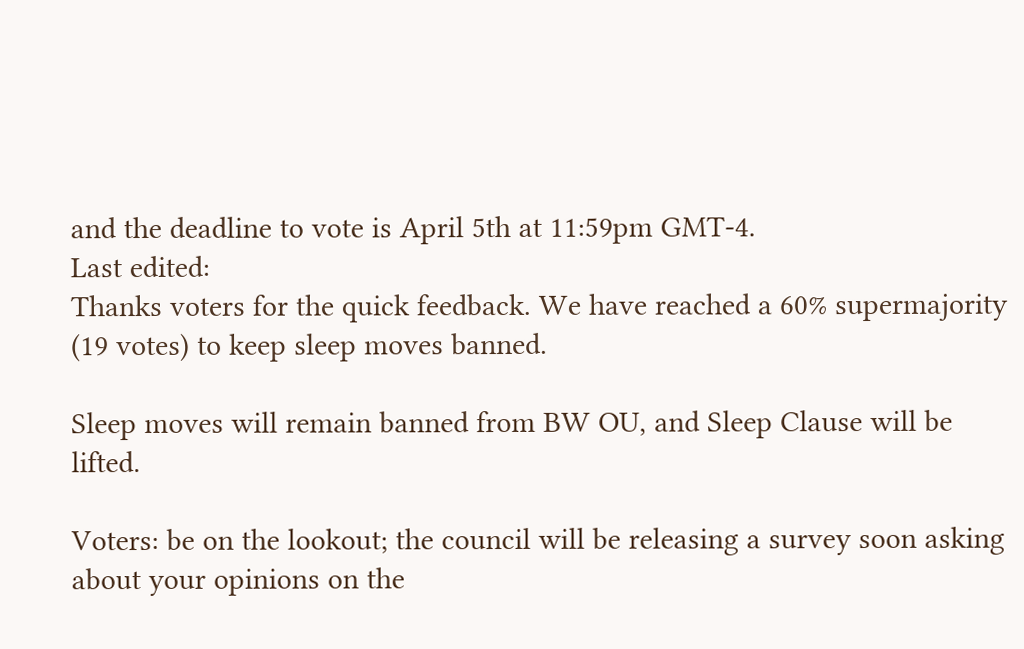and the deadline to vote is April 5th at 11:59pm GMT-4.
Last edited:
Thanks voters for the quick feedback. We have reached a 60% supermajority (19 votes) to keep sleep moves banned.

Sleep moves will remain banned from BW OU, and Sleep Clause will be lifted.

Voters: be on the lookout; the council will be releasing a survey soon asking about your opinions on the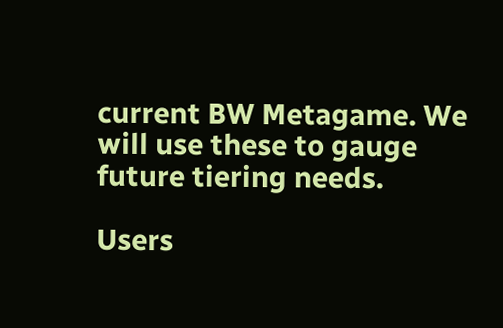current BW Metagame. We will use these to gauge future tiering needs.

Users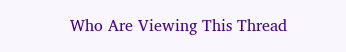Who Are Viewing This Thread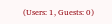(Users: 1, Guests: 0)